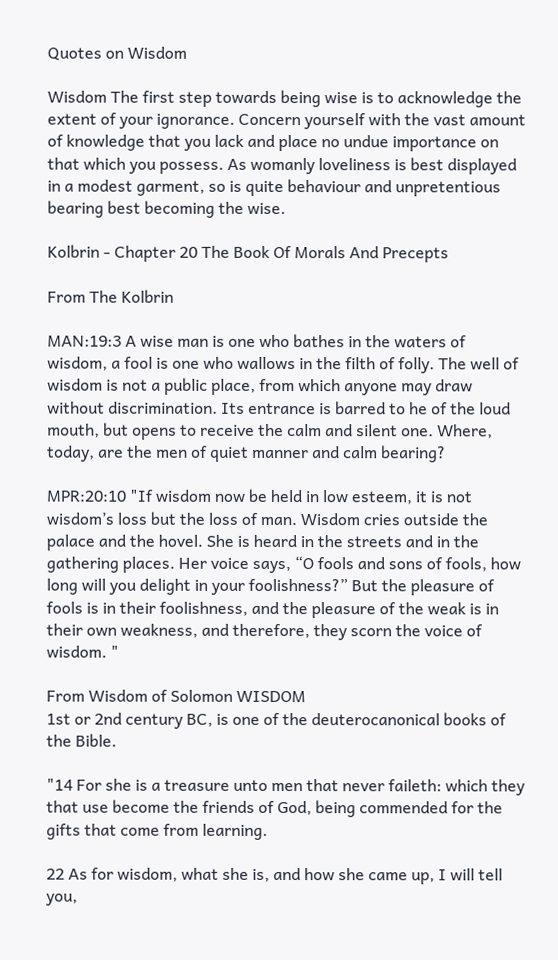Quotes on Wisdom

Wisdom The first step towards being wise is to acknowledge the extent of your ignorance. Concern yourself with the vast amount of knowledge that you lack and place no undue importance on that which you possess. As womanly loveliness is best displayed in a modest garment, so is quite behaviour and unpretentious bearing best becoming the wise.

Kolbrin - Chapter 20 The Book Of Morals And Precepts

From The Kolbrin

MAN:19:3 A wise man is one who bathes in the waters of wisdom, a fool is one who wallows in the filth of folly. The well of wisdom is not a public place, from which anyone may draw without discrimination. Its entrance is barred to he of the loud mouth, but opens to receive the calm and silent one. Where, today, are the men of quiet manner and calm bearing?

MPR:20:10 "If wisdom now be held in low esteem, it is not wisdom’s loss but the loss of man. Wisdom cries outside the palace and the hovel. She is heard in the streets and in the gathering places. Her voice says, “O fools and sons of fools, how long will you delight in your foolishness?” But the pleasure of fools is in their foolishness, and the pleasure of the weak is in their own weakness, and therefore, they scorn the voice of wisdom. "

From Wisdom of Solomon WISDOM
1st or 2nd century BC, is one of the deuterocanonical books of the Bible.

"14 For she is a treasure unto men that never faileth: which they that use become the friends of God, being commended for the gifts that come from learning.

22 As for wisdom, what she is, and how she came up, I will tell you,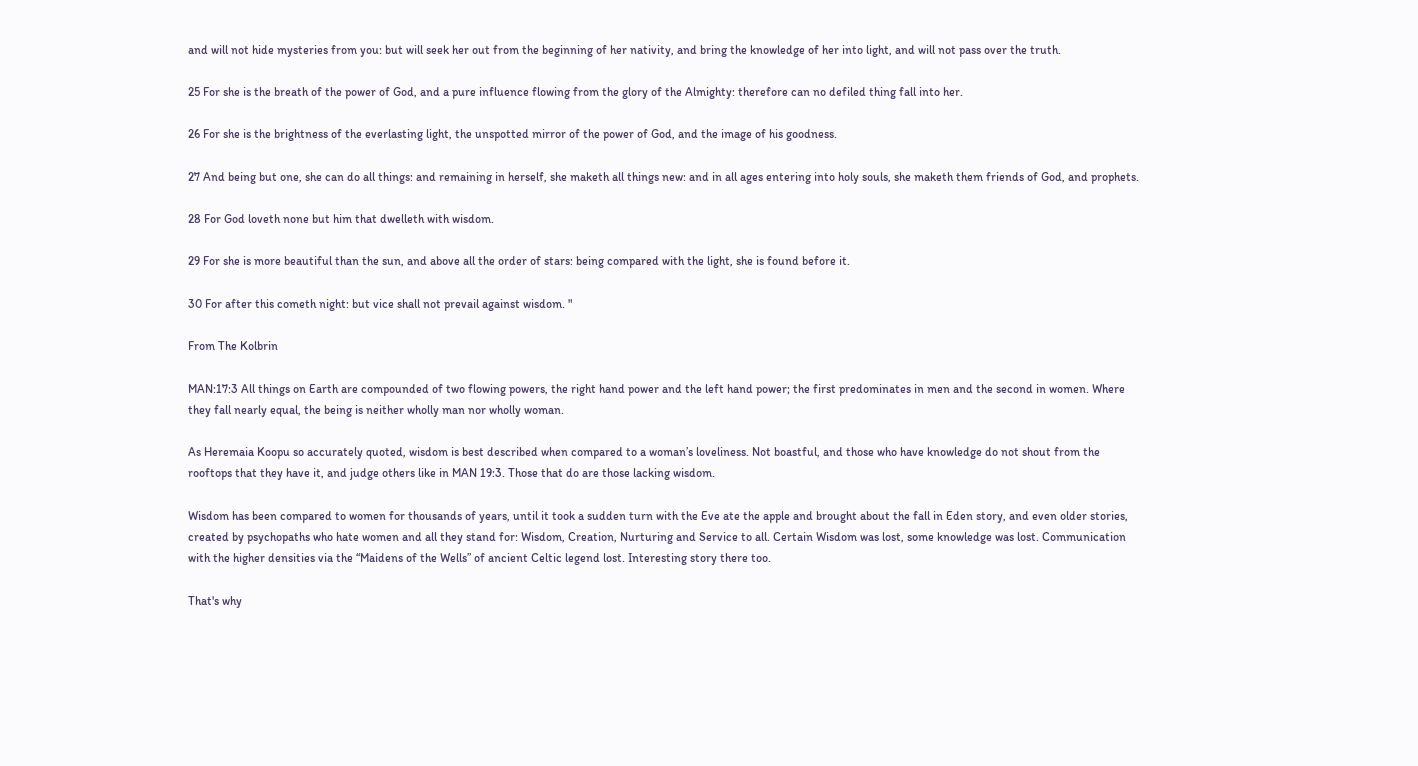and will not hide mysteries from you: but will seek her out from the beginning of her nativity, and bring the knowledge of her into light, and will not pass over the truth.

25 For she is the breath of the power of God, and a pure influence flowing from the glory of the Almighty: therefore can no defiled thing fall into her.

26 For she is the brightness of the everlasting light, the unspotted mirror of the power of God, and the image of his goodness.

27 And being but one, she can do all things: and remaining in herself, she maketh all things new: and in all ages entering into holy souls, she maketh them friends of God, and prophets.

28 For God loveth none but him that dwelleth with wisdom.

29 For she is more beautiful than the sun, and above all the order of stars: being compared with the light, she is found before it.

30 For after this cometh night: but vice shall not prevail against wisdom. "

From The Kolbrin

MAN:17:3 All things on Earth are compounded of two flowing powers, the right hand power and the left hand power; the first predominates in men and the second in women. Where they fall nearly equal, the being is neither wholly man nor wholly woman.

As Heremaia Koopu so accurately quoted, wisdom is best described when compared to a woman’s loveliness. Not boastful, and those who have knowledge do not shout from the rooftops that they have it, and judge others like in MAN 19:3. Those that do are those lacking wisdom.

Wisdom has been compared to women for thousands of years, until it took a sudden turn with the Eve ate the apple and brought about the fall in Eden story, and even older stories, created by psychopaths who hate women and all they stand for: Wisdom, Creation, Nurturing and Service to all. Certain Wisdom was lost, some knowledge was lost. Communication with the higher densities via the “Maidens of the Wells” of ancient Celtic legend lost. Interesting story there too.

That's why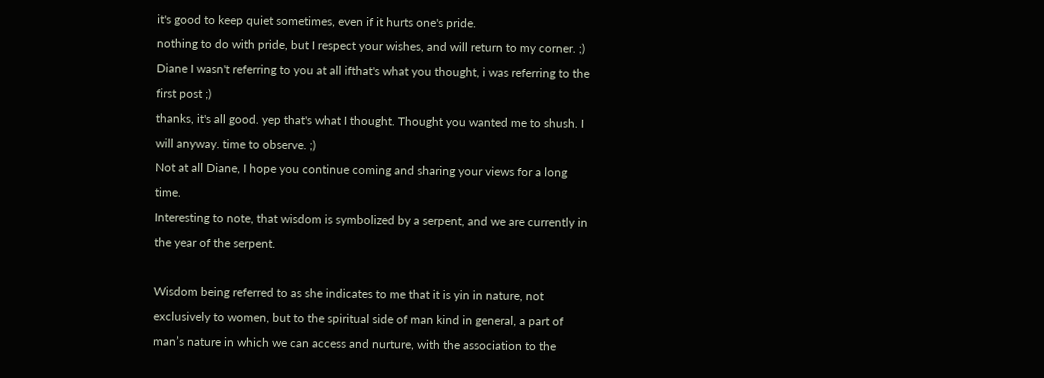it's good to keep quiet sometimes, even if it hurts one's pride.
nothing to do with pride, but I respect your wishes, and will return to my corner. ;)
Diane I wasn't referring to you at all ifthat's what you thought, i was referring to the first post ;)
thanks, it's all good. yep that's what I thought. Thought you wanted me to shush. I will anyway. time to observe. ;)
Not at all Diane, I hope you continue coming and sharing your views for a long time.
Interesting to note, that wisdom is symbolized by a serpent, and we are currently in the year of the serpent.

Wisdom being referred to as she indicates to me that it is yin in nature, not exclusively to women, but to the spiritual side of man kind in general, a part of man’s nature in which we can access and nurture, with the association to the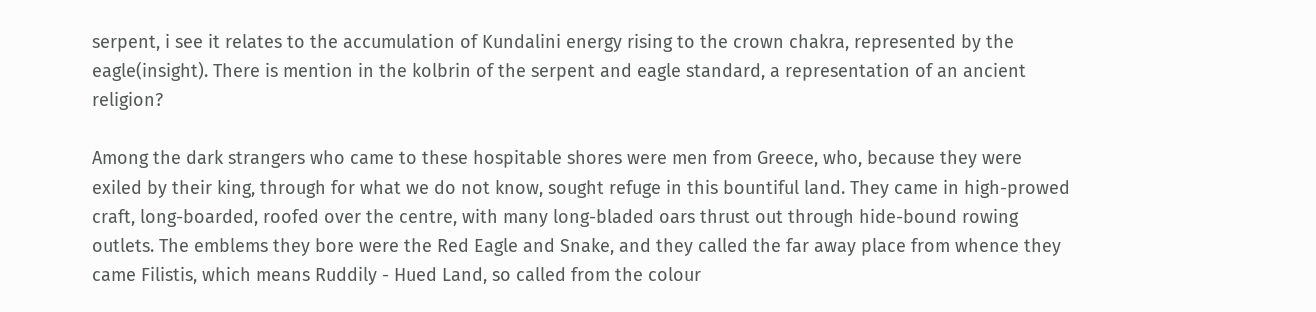serpent, i see it relates to the accumulation of Kundalini energy rising to the crown chakra, represented by the eagle(insight). There is mention in the kolbrin of the serpent and eagle standard, a representation of an ancient religion?

Among the dark strangers who came to these hospitable shores were men from Greece, who, because they were exiled by their king, through for what we do not know, sought refuge in this bountiful land. They came in high-prowed craft, long-boarded, roofed over the centre, with many long-bladed oars thrust out through hide-bound rowing outlets. The emblems they bore were the Red Eagle and Snake, and they called the far away place from whence they came Filistis, which means Ruddily - Hued Land, so called from the colour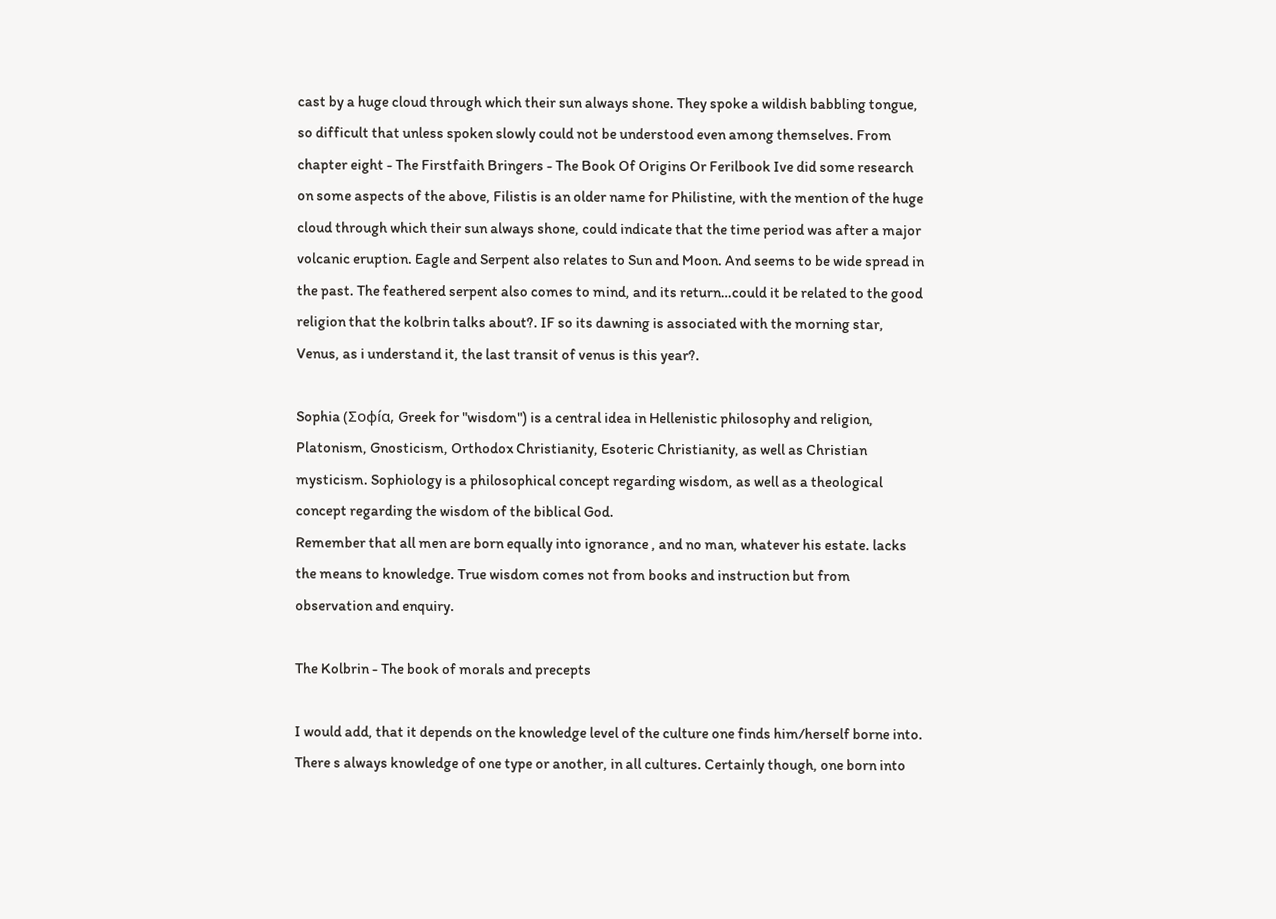cast by a huge cloud through which their sun always shone. They spoke a wildish babbling tongue, so difficult that unless spoken slowly could not be understood even among themselves. From chapter eight - The Firstfaith Bringers - The Book Of Origins Or Ferilbook Ive did some research on some aspects of the above, Filistis is an older name for Philistine, with the mention of the huge cloud through which their sun always shone, could indicate that the time period was after a major volcanic eruption. Eagle and Serpent also relates to Sun and Moon. And seems to be wide spread in the past. The feathered serpent also comes to mind, and its return…could it be related to the good religion that the kolbrin talks about?. IF so its dawning is associated with the morning star, Venus, as i understand it, the last transit of venus is this year?.

Sophia (Σοφíα, Greek for "wisdom") is a central idea in Hellenistic philosophy and religion, Platonism, Gnosticism, Orthodox Christianity, Esoteric Christianity, as well as Christian mysticism. Sophiology is a philosophical concept regarding wisdom, as well as a theological concept regarding the wisdom of the biblical God.
Remember that all men are born equally into ignorance , and no man, whatever his estate. lacks the means to knowledge. True wisdom comes not from books and instruction but from observation and enquiry.

The Kolbrin - The book of morals and precepts

I would add, that it depends on the knowledge level of the culture one finds him/herself borne into. There s always knowledge of one type or another, in all cultures. Certainly though, one born into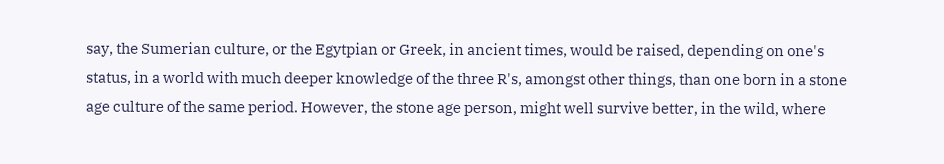say, the Sumerian culture, or the Egytpian or Greek, in ancient times, would be raised, depending on one's status, in a world with much deeper knowledge of the three R's, amongst other things, than one born in a stone age culture of the same period. However, the stone age person, might well survive better, in the wild, where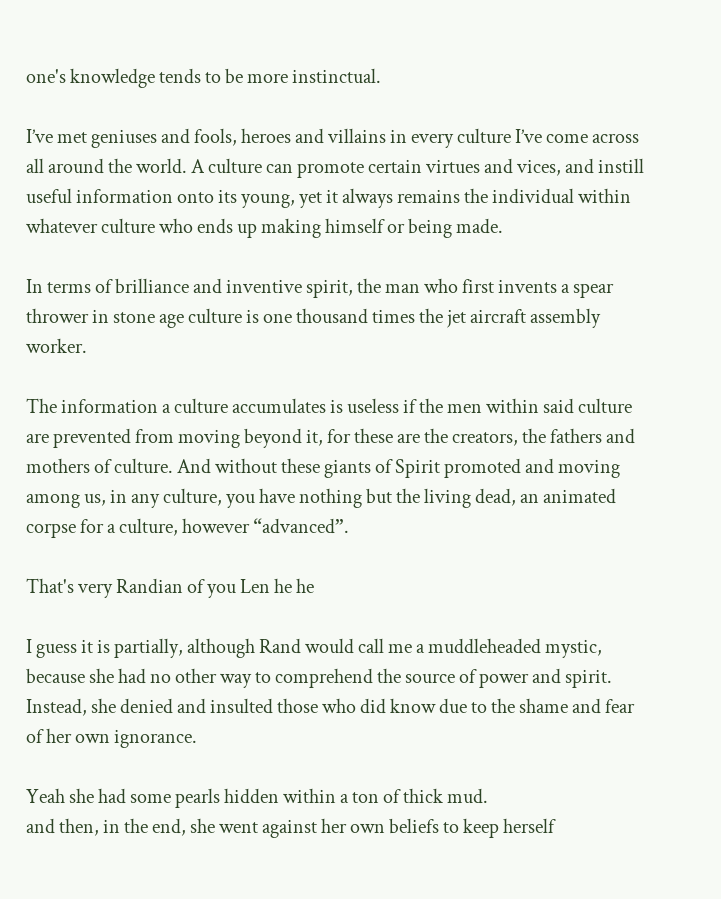one's knowledge tends to be more instinctual.

I’ve met geniuses and fools, heroes and villains in every culture I’ve come across all around the world. A culture can promote certain virtues and vices, and instill useful information onto its young, yet it always remains the individual within whatever culture who ends up making himself or being made.

In terms of brilliance and inventive spirit, the man who first invents a spear thrower in stone age culture is one thousand times the jet aircraft assembly worker.

The information a culture accumulates is useless if the men within said culture are prevented from moving beyond it, for these are the creators, the fathers and mothers of culture. And without these giants of Spirit promoted and moving among us, in any culture, you have nothing but the living dead, an animated corpse for a culture, however “advanced”.

That's very Randian of you Len he he

I guess it is partially, although Rand would call me a muddleheaded mystic, because she had no other way to comprehend the source of power and spirit. Instead, she denied and insulted those who did know due to the shame and fear of her own ignorance.

Yeah she had some pearls hidden within a ton of thick mud.
and then, in the end, she went against her own beliefs to keep herself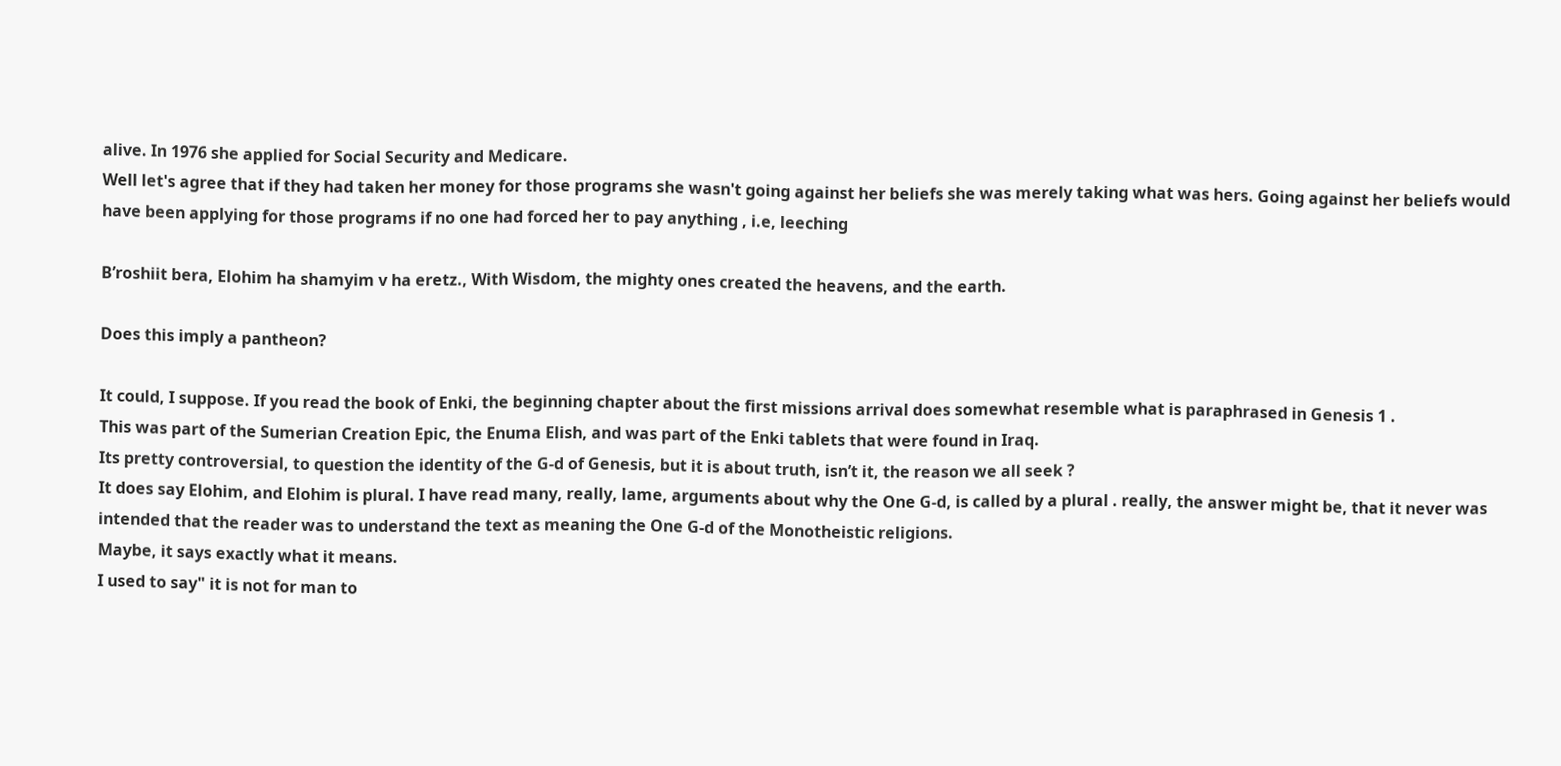alive. In 1976 she applied for Social Security and Medicare.
Well let's agree that if they had taken her money for those programs she wasn't going against her beliefs she was merely taking what was hers. Going against her beliefs would have been applying for those programs if no one had forced her to pay anything , i.e, leeching

B’roshiit bera, Elohim ha shamyim v ha eretz., With Wisdom, the mighty ones created the heavens, and the earth.

Does this imply a pantheon?

It could, I suppose. If you read the book of Enki, the beginning chapter about the first missions arrival does somewhat resemble what is paraphrased in Genesis 1 .
This was part of the Sumerian Creation Epic, the Enuma Elish, and was part of the Enki tablets that were found in Iraq.
Its pretty controversial, to question the identity of the G-d of Genesis, but it is about truth, isn’t it, the reason we all seek ?
It does say Elohim, and Elohim is plural. I have read many, really, lame, arguments about why the One G-d, is called by a plural . really, the answer might be, that it never was intended that the reader was to understand the text as meaning the One G-d of the Monotheistic religions.
Maybe, it says exactly what it means.
I used to say" it is not for man to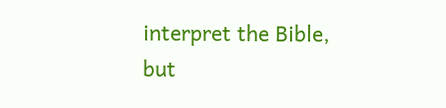interpret the Bible, but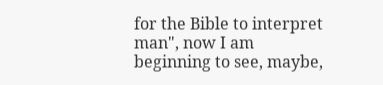for the Bible to interpret man", now I am beginning to see, maybe,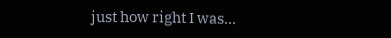just how right I was…